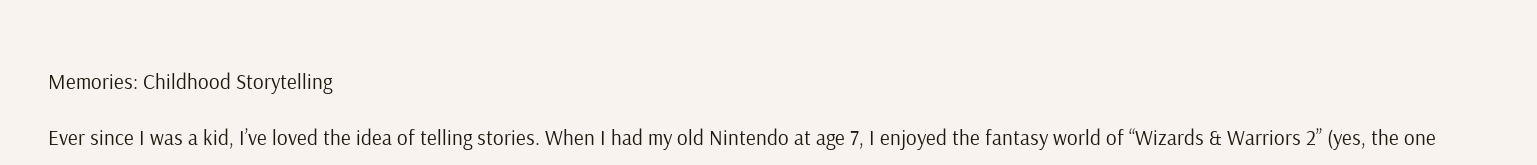Memories: Childhood Storytelling

Ever since I was a kid, I’ve loved the idea of telling stories. When I had my old Nintendo at age 7, I enjoyed the fantasy world of “Wizards & Warriors 2” (yes, the one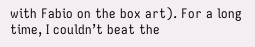with Fabio on the box art). For a long time, I couldn’t beat the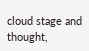cloud stage and thought,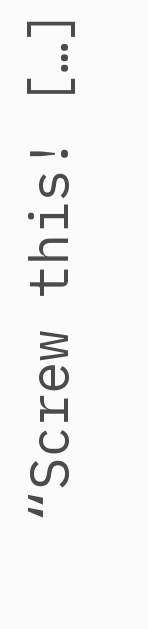“Screw this! […]